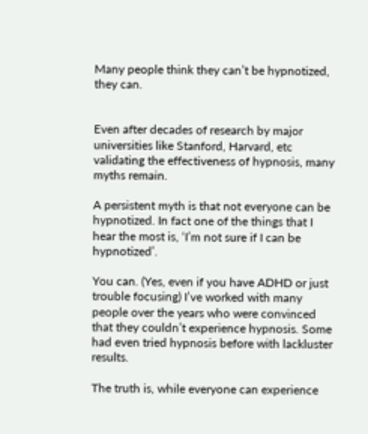Many people think they can’t be hypnotized, they can.


Even after decades of research by major universities like Stanford, Harvard, etc validating the effectiveness of hypnosis, many myths remain.

A persistent myth is that not everyone can be hypnotized. In fact one of the things that I hear the most is, ‘I’m not sure if I can be hypnotized’.

You can. (Yes, even if you have ADHD or just trouble focusing) I’ve worked with many people over the years who were convinced that they couldn’t experience hypnosis. Some had even tried hypnosis before with lackluster results.

The truth is, while everyone can experience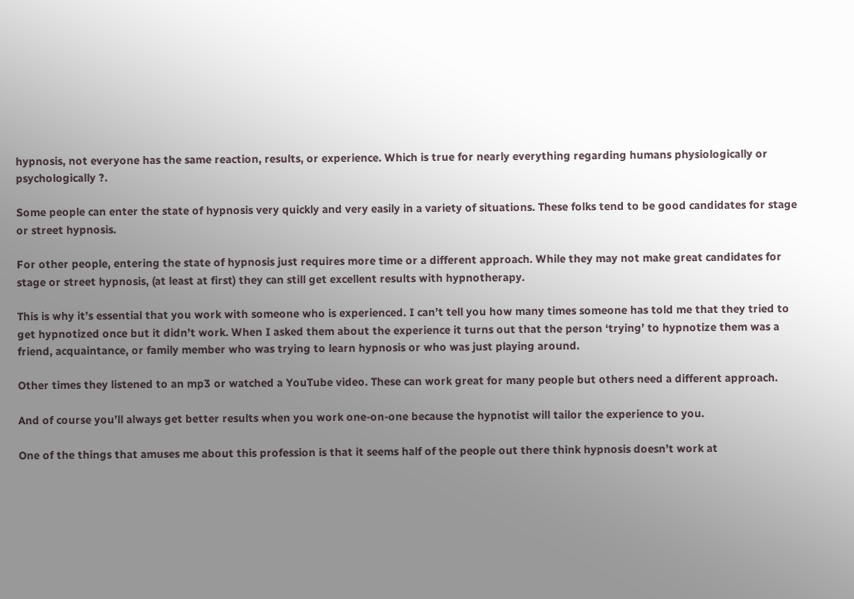hypnosis, not everyone has the same reaction, results, or experience. Which is true for nearly everything regarding humans physiologically or psychologically ?.

Some people can enter the state of hypnosis very quickly and very easily in a variety of situations. These folks tend to be good candidates for stage or street hypnosis.

For other people, entering the state of hypnosis just requires more time or a different approach. While they may not make great candidates for stage or street hypnosis, (at least at first) they can still get excellent results with hypnotherapy.

This is why it’s essential that you work with someone who is experienced. I can’t tell you how many times someone has told me that they tried to get hypnotized once but it didn’t work. When I asked them about the experience it turns out that the person ‘trying’ to hypnotize them was a friend, acquaintance, or family member who was trying to learn hypnosis or who was just playing around.

Other times they listened to an mp3 or watched a YouTube video. These can work great for many people but others need a different approach.

And of course you’ll always get better results when you work one-on-one because the hypnotist will tailor the experience to you.

One of the things that amuses me about this profession is that it seems half of the people out there think hypnosis doesn’t work at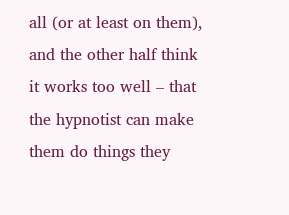all (or at least on them), and the other half think it works too well – that the hypnotist can make them do things they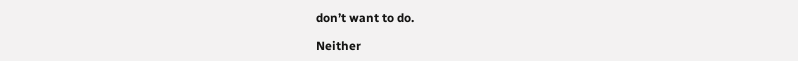don’t want to do.

Neither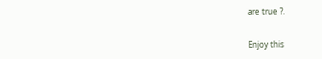are true ?.


Enjoy this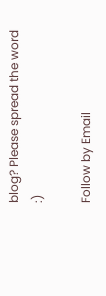blog? Please spread the word :)

Follow by Email